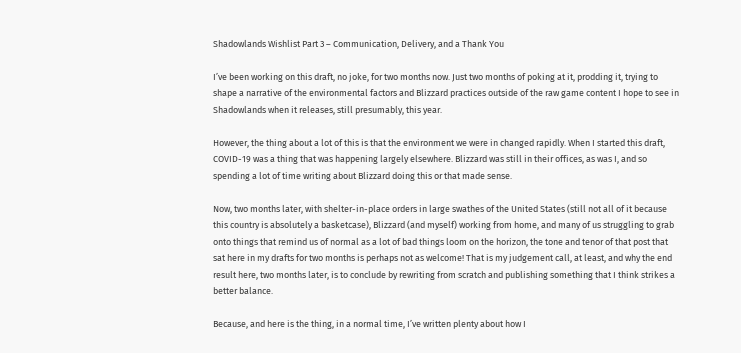Shadowlands Wishlist Part 3 – Communication, Delivery, and a Thank You

I’ve been working on this draft, no joke, for two months now. Just two months of poking at it, prodding it, trying to shape a narrative of the environmental factors and Blizzard practices outside of the raw game content I hope to see in Shadowlands when it releases, still presumably, this year.

However, the thing about a lot of this is that the environment we were in changed rapidly. When I started this draft, COVID-19 was a thing that was happening largely elsewhere. Blizzard was still in their offices, as was I, and so spending a lot of time writing about Blizzard doing this or that made sense.

Now, two months later, with shelter-in-place orders in large swathes of the United States (still not all of it because this country is absolutely a basketcase), Blizzard (and myself) working from home, and many of us struggling to grab onto things that remind us of normal as a lot of bad things loom on the horizon, the tone and tenor of that post that sat here in my drafts for two months is perhaps not as welcome! That is my judgement call, at least, and why the end result here, two months later, is to conclude by rewriting from scratch and publishing something that I think strikes a better balance.

Because, and here is the thing, in a normal time, I’ve written plenty about how I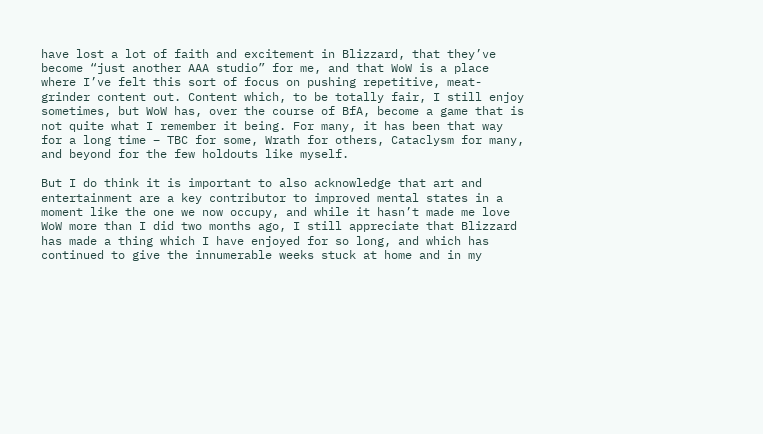have lost a lot of faith and excitement in Blizzard, that they’ve become “just another AAA studio” for me, and that WoW is a place where I’ve felt this sort of focus on pushing repetitive, meat-grinder content out. Content which, to be totally fair, I still enjoy sometimes, but WoW has, over the course of BfA, become a game that is not quite what I remember it being. For many, it has been that way for a long time – TBC for some, Wrath for others, Cataclysm for many, and beyond for the few holdouts like myself.

But I do think it is important to also acknowledge that art and entertainment are a key contributor to improved mental states in a moment like the one we now occupy, and while it hasn’t made me love WoW more than I did two months ago, I still appreciate that Blizzard has made a thing which I have enjoyed for so long, and which has continued to give the innumerable weeks stuck at home and in my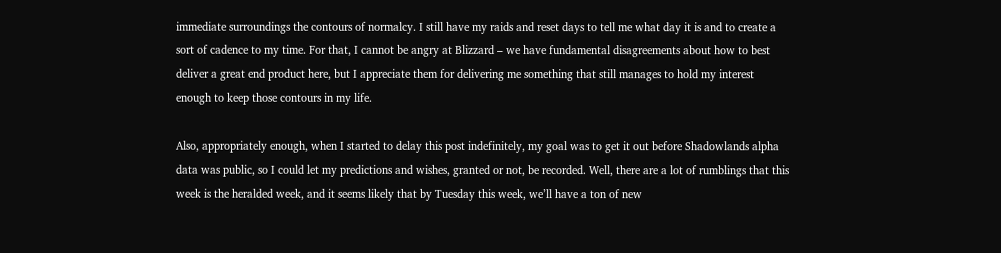immediate surroundings the contours of normalcy. I still have my raids and reset days to tell me what day it is and to create a sort of cadence to my time. For that, I cannot be angry at Blizzard – we have fundamental disagreements about how to best deliver a great end product here, but I appreciate them for delivering me something that still manages to hold my interest enough to keep those contours in my life.

Also, appropriately enough, when I started to delay this post indefinitely, my goal was to get it out before Shadowlands alpha data was public, so I could let my predictions and wishes, granted or not, be recorded. Well, there are a lot of rumblings that this week is the heralded week, and it seems likely that by Tuesday this week, we’ll have a ton of new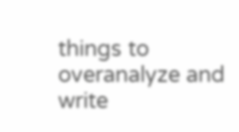things to overanalyze and write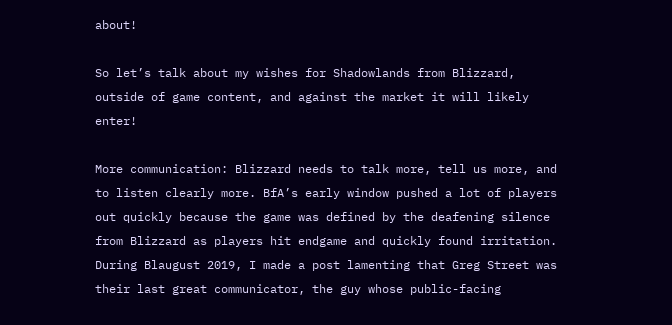about!

So let’s talk about my wishes for Shadowlands from Blizzard, outside of game content, and against the market it will likely enter!

More communication: Blizzard needs to talk more, tell us more, and to listen clearly more. BfA’s early window pushed a lot of players out quickly because the game was defined by the deafening silence from Blizzard as players hit endgame and quickly found irritation. During Blaugust 2019, I made a post lamenting that Greg Street was their last great communicator, the guy whose public-facing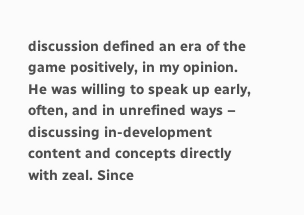discussion defined an era of the game positively, in my opinion. He was willing to speak up early, often, and in unrefined ways – discussing in-development content and concepts directly with zeal. Since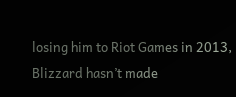losing him to Riot Games in 2013, Blizzard hasn’t made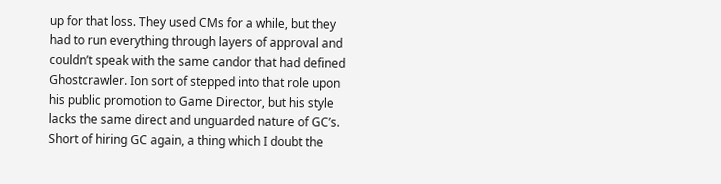up for that loss. They used CMs for a while, but they had to run everything through layers of approval and couldn’t speak with the same candor that had defined Ghostcrawler. Ion sort of stepped into that role upon his public promotion to Game Director, but his style lacks the same direct and unguarded nature of GC’s. Short of hiring GC again, a thing which I doubt the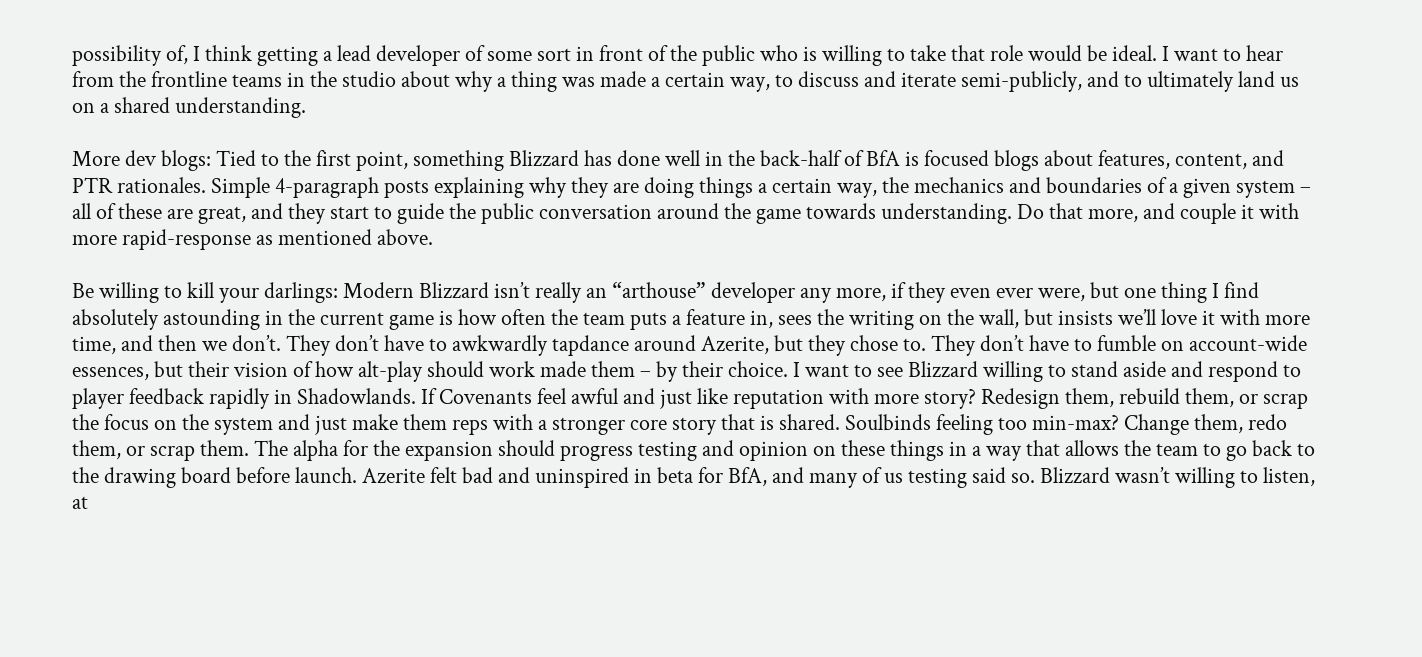possibility of, I think getting a lead developer of some sort in front of the public who is willing to take that role would be ideal. I want to hear from the frontline teams in the studio about why a thing was made a certain way, to discuss and iterate semi-publicly, and to ultimately land us on a shared understanding.

More dev blogs: Tied to the first point, something Blizzard has done well in the back-half of BfA is focused blogs about features, content, and PTR rationales. Simple 4-paragraph posts explaining why they are doing things a certain way, the mechanics and boundaries of a given system – all of these are great, and they start to guide the public conversation around the game towards understanding. Do that more, and couple it with more rapid-response as mentioned above.

Be willing to kill your darlings: Modern Blizzard isn’t really an “arthouse” developer any more, if they even ever were, but one thing I find absolutely astounding in the current game is how often the team puts a feature in, sees the writing on the wall, but insists we’ll love it with more time, and then we don’t. They don’t have to awkwardly tapdance around Azerite, but they chose to. They don’t have to fumble on account-wide essences, but their vision of how alt-play should work made them – by their choice. I want to see Blizzard willing to stand aside and respond to player feedback rapidly in Shadowlands. If Covenants feel awful and just like reputation with more story? Redesign them, rebuild them, or scrap the focus on the system and just make them reps with a stronger core story that is shared. Soulbinds feeling too min-max? Change them, redo them, or scrap them. The alpha for the expansion should progress testing and opinion on these things in a way that allows the team to go back to the drawing board before launch. Azerite felt bad and uninspired in beta for BfA, and many of us testing said so. Blizzard wasn’t willing to listen, at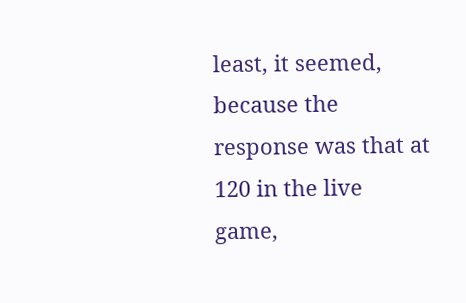least, it seemed, because the response was that at 120 in the live game,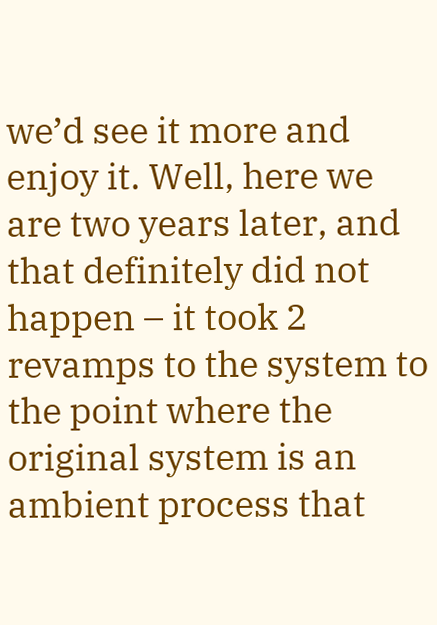we’d see it more and enjoy it. Well, here we are two years later, and that definitely did not happen – it took 2 revamps to the system to the point where the original system is an ambient process that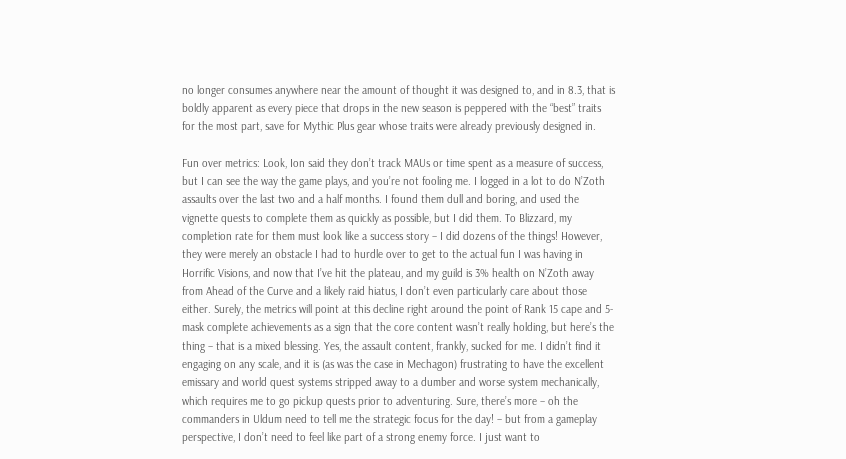no longer consumes anywhere near the amount of thought it was designed to, and in 8.3, that is boldly apparent as every piece that drops in the new season is peppered with the “best” traits for the most part, save for Mythic Plus gear whose traits were already previously designed in.

Fun over metrics: Look, Ion said they don’t track MAUs or time spent as a measure of success, but I can see the way the game plays, and you’re not fooling me. I logged in a lot to do N’Zoth assaults over the last two and a half months. I found them dull and boring, and used the vignette quests to complete them as quickly as possible, but I did them. To Blizzard, my completion rate for them must look like a success story – I did dozens of the things! However, they were merely an obstacle I had to hurdle over to get to the actual fun I was having in Horrific Visions, and now that I’ve hit the plateau, and my guild is 3% health on N’Zoth away from Ahead of the Curve and a likely raid hiatus, I don’t even particularly care about those either. Surely, the metrics will point at this decline right around the point of Rank 15 cape and 5-mask complete achievements as a sign that the core content wasn’t really holding, but here’s the thing – that is a mixed blessing. Yes, the assault content, frankly, sucked for me. I didn’t find it engaging on any scale, and it is (as was the case in Mechagon) frustrating to have the excellent emissary and world quest systems stripped away to a dumber and worse system mechanically, which requires me to go pickup quests prior to adventuring. Sure, there’s more – oh the commanders in Uldum need to tell me the strategic focus for the day! – but from a gameplay perspective, I don’t need to feel like part of a strong enemy force. I just want to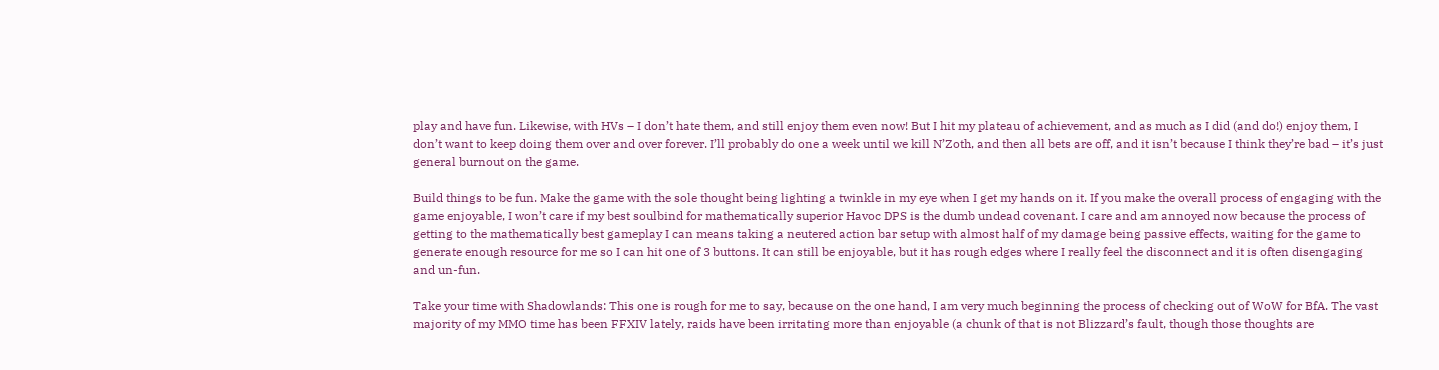play and have fun. Likewise, with HVs – I don’t hate them, and still enjoy them even now! But I hit my plateau of achievement, and as much as I did (and do!) enjoy them, I don’t want to keep doing them over and over forever. I’ll probably do one a week until we kill N’Zoth, and then all bets are off, and it isn’t because I think they’re bad – it’s just general burnout on the game.

Build things to be fun. Make the game with the sole thought being lighting a twinkle in my eye when I get my hands on it. If you make the overall process of engaging with the game enjoyable, I won’t care if my best soulbind for mathematically superior Havoc DPS is the dumb undead covenant. I care and am annoyed now because the process of getting to the mathematically best gameplay I can means taking a neutered action bar setup with almost half of my damage being passive effects, waiting for the game to generate enough resource for me so I can hit one of 3 buttons. It can still be enjoyable, but it has rough edges where I really feel the disconnect and it is often disengaging and un-fun.

Take your time with Shadowlands: This one is rough for me to say, because on the one hand, I am very much beginning the process of checking out of WoW for BfA. The vast majority of my MMO time has been FFXIV lately, raids have been irritating more than enjoyable (a chunk of that is not Blizzard’s fault, though those thoughts are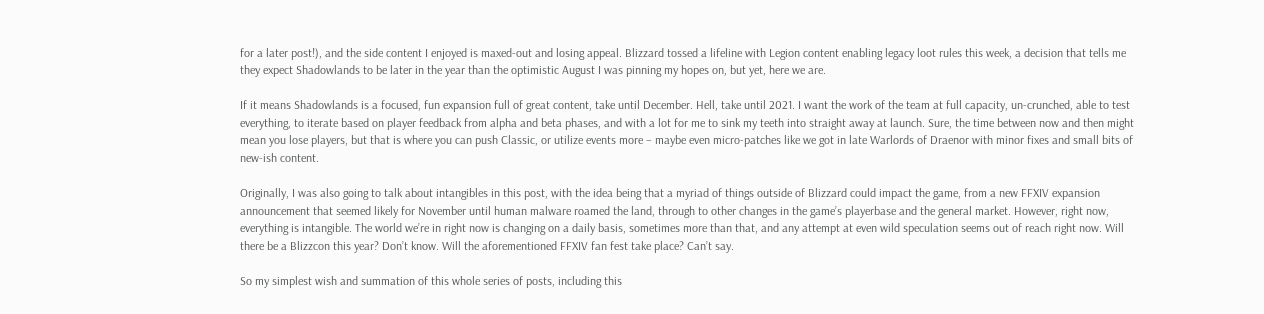for a later post!), and the side content I enjoyed is maxed-out and losing appeal. Blizzard tossed a lifeline with Legion content enabling legacy loot rules this week, a decision that tells me they expect Shadowlands to be later in the year than the optimistic August I was pinning my hopes on, but yet, here we are.

If it means Shadowlands is a focused, fun expansion full of great content, take until December. Hell, take until 2021. I want the work of the team at full capacity, un-crunched, able to test everything, to iterate based on player feedback from alpha and beta phases, and with a lot for me to sink my teeth into straight away at launch. Sure, the time between now and then might mean you lose players, but that is where you can push Classic, or utilize events more – maybe even micro-patches like we got in late Warlords of Draenor with minor fixes and small bits of new-ish content.

Originally, I was also going to talk about intangibles in this post, with the idea being that a myriad of things outside of Blizzard could impact the game, from a new FFXIV expansion announcement that seemed likely for November until human malware roamed the land, through to other changes in the game’s playerbase and the general market. However, right now, everything is intangible. The world we’re in right now is changing on a daily basis, sometimes more than that, and any attempt at even wild speculation seems out of reach right now. Will there be a Blizzcon this year? Don’t know. Will the aforementioned FFXIV fan fest take place? Can’t say.

So my simplest wish and summation of this whole series of posts, including this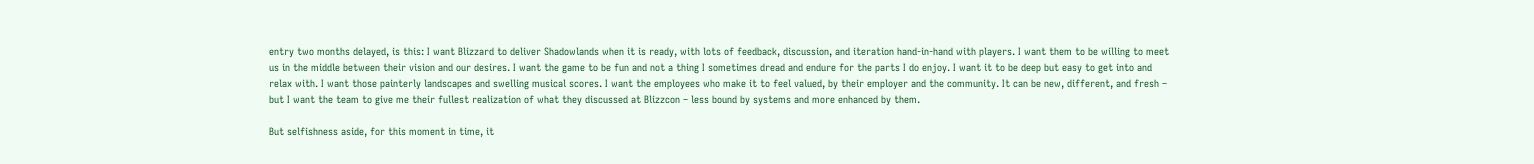entry two months delayed, is this: I want Blizzard to deliver Shadowlands when it is ready, with lots of feedback, discussion, and iteration hand-in-hand with players. I want them to be willing to meet us in the middle between their vision and our desires. I want the game to be fun and not a thing I sometimes dread and endure for the parts I do enjoy. I want it to be deep but easy to get into and relax with. I want those painterly landscapes and swelling musical scores. I want the employees who make it to feel valued, by their employer and the community. It can be new, different, and fresh – but I want the team to give me their fullest realization of what they discussed at Blizzcon – less bound by systems and more enhanced by them.

But selfishness aside, for this moment in time, it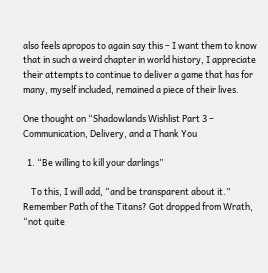also feels apropos to again say this – I want them to know that in such a weird chapter in world history, I appreciate their attempts to continue to deliver a game that has for many, myself included, remained a piece of their lives.

One thought on “Shadowlands Wishlist Part 3 – Communication, Delivery, and a Thank You

  1. “Be willing to kill your darlings”

    To this, I will add, “and be transparent about it.” Remember Path of the Titans? Got dropped from Wrath, “not quite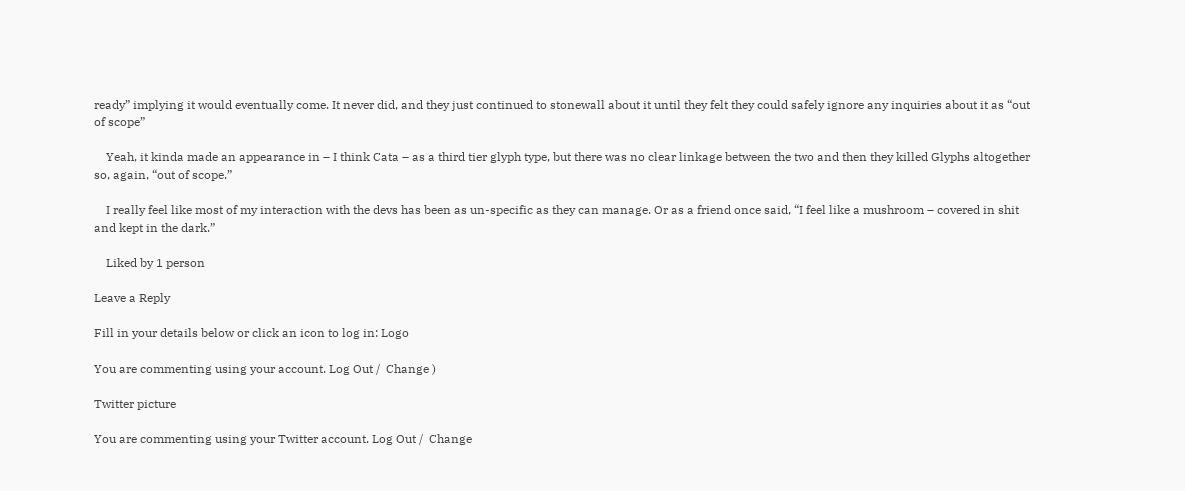ready” implying it would eventually come. It never did, and they just continued to stonewall about it until they felt they could safely ignore any inquiries about it as “out of scope”

    Yeah, it kinda made an appearance in – I think Cata – as a third tier glyph type, but there was no clear linkage between the two and then they killed Glyphs altogether so, again, “out of scope.”

    I really feel like most of my interaction with the devs has been as un-specific as they can manage. Or as a friend once said, “I feel like a mushroom – covered in shit and kept in the dark.”

    Liked by 1 person

Leave a Reply

Fill in your details below or click an icon to log in: Logo

You are commenting using your account. Log Out /  Change )

Twitter picture

You are commenting using your Twitter account. Log Out /  Change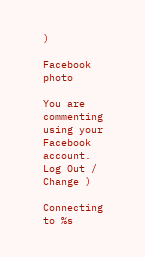)

Facebook photo

You are commenting using your Facebook account. Log Out /  Change )

Connecting to %s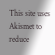This site uses Akismet to reduce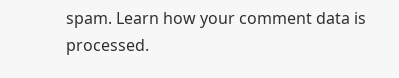spam. Learn how your comment data is processed.